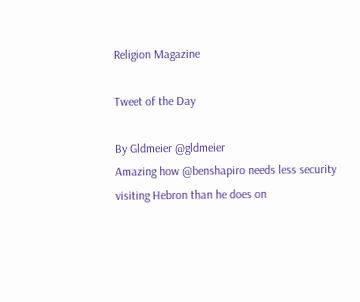Religion Magazine

Tweet of the Day

By Gldmeier @gldmeier
Amazing how @benshapiro needs less security visiting Hebron than he does on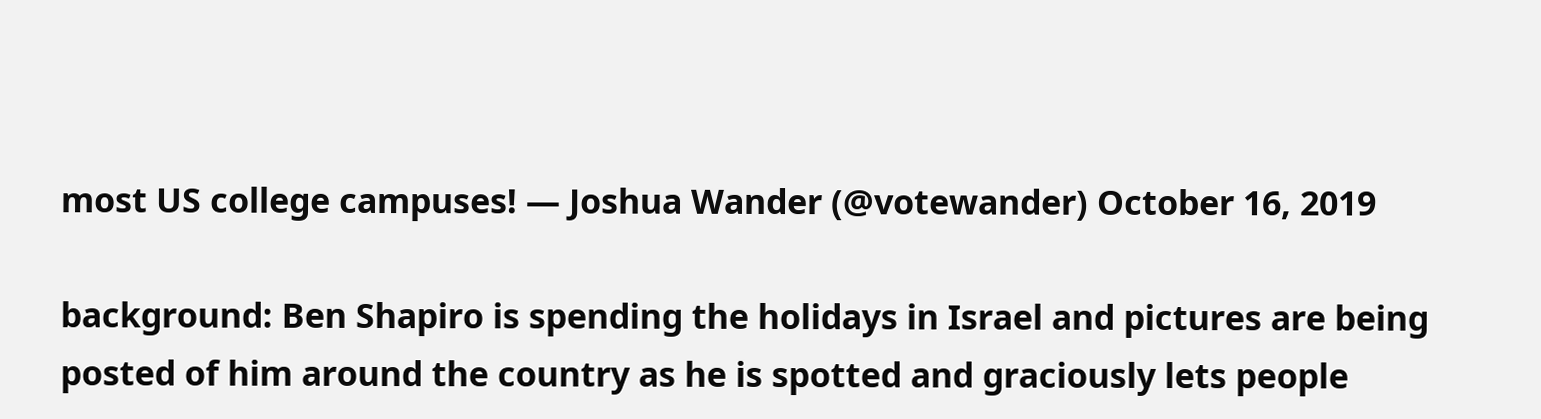most US college campuses! — Joshua Wander (@votewander) October 16, 2019

background: Ben Shapiro is spending the holidays in Israel and pictures are being posted of him around the country as he is spotted and graciously lets people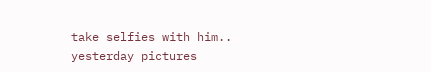take selfies with him.. yesterday pictures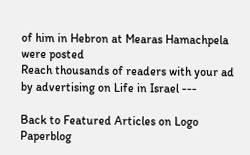of him in Hebron at Mearas Hamachpela were posted
Reach thousands of readers with your ad by advertising on Life in Israel ---

Back to Featured Articles on Logo Paperblog